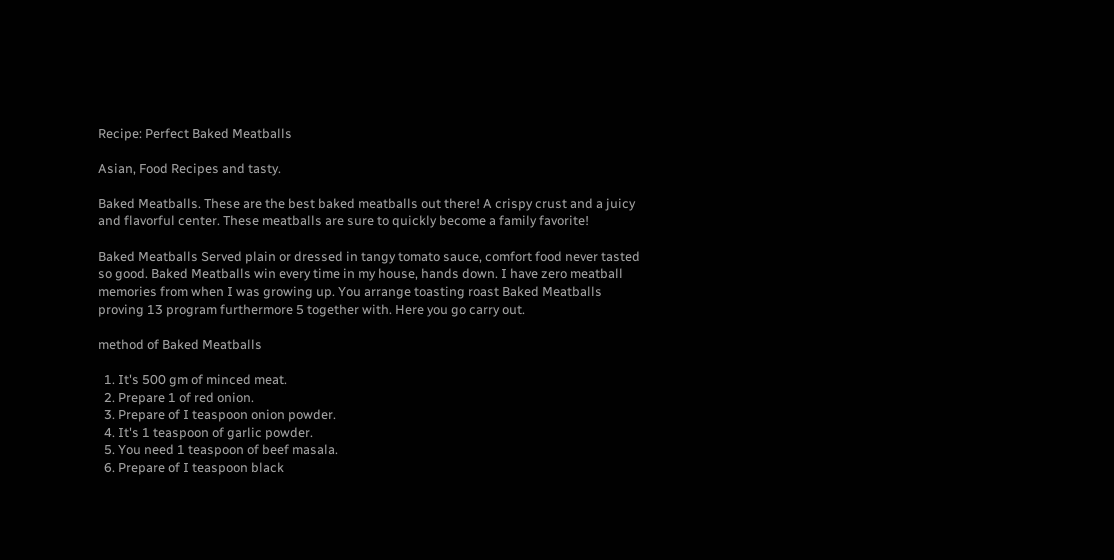Recipe: Perfect Baked Meatballs

Asian, Food Recipes and tasty.

Baked Meatballs. These are the best baked meatballs out there! A crispy crust and a juicy and flavorful center. These meatballs are sure to quickly become a family favorite!

Baked Meatballs Served plain or dressed in tangy tomato sauce, comfort food never tasted so good. Baked Meatballs win every time in my house, hands down. I have zero meatball memories from when I was growing up. You arrange toasting roast Baked Meatballs proving 13 program furthermore 5 together with. Here you go carry out.

method of Baked Meatballs

  1. It's 500 gm of minced meat.
  2. Prepare 1 of red onion.
  3. Prepare of I teaspoon onion powder.
  4. It's 1 teaspoon of garlic powder.
  5. You need 1 teaspoon of beef masala.
  6. Prepare of I teaspoon black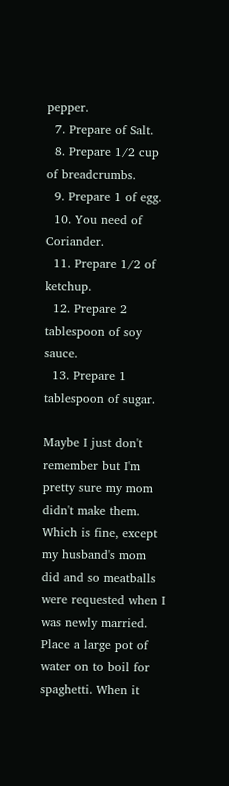pepper.
  7. Prepare of Salt.
  8. Prepare 1/2 cup of breadcrumbs.
  9. Prepare 1 of egg.
  10. You need of Coriander.
  11. Prepare 1/2 of ketchup.
  12. Prepare 2 tablespoon of soy sauce.
  13. Prepare 1 tablespoon of sugar.

Maybe I just don't remember but I'm pretty sure my mom didn't make them. Which is fine, except my husband's mom did and so meatballs were requested when I was newly married. Place a large pot of water on to boil for spaghetti. When it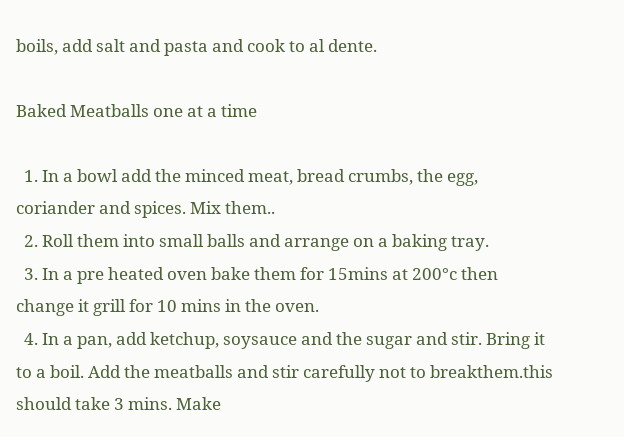boils, add salt and pasta and cook to al dente.

Baked Meatballs one at a time

  1. In a bowl add the minced meat, bread crumbs, the egg, coriander and spices. Mix them..
  2. Roll them into small balls and arrange on a baking tray.
  3. In a pre heated oven bake them for 15mins at 200°c then change it grill for 10 mins in the oven.
  4. In a pan, add ketchup, soysauce and the sugar and stir. Bring it to a boil. Add the meatballs and stir carefully not to breakthem.this should take 3 mins. Make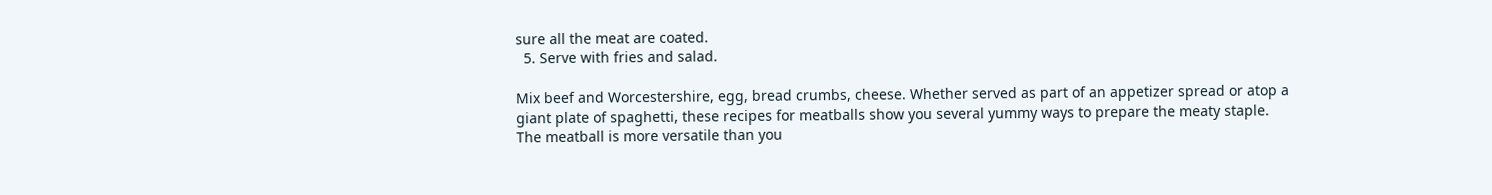sure all the meat are coated.
  5. Serve with fries and salad.

Mix beef and Worcestershire, egg, bread crumbs, cheese. Whether served as part of an appetizer spread or atop a giant plate of spaghetti, these recipes for meatballs show you several yummy ways to prepare the meaty staple. The meatball is more versatile than you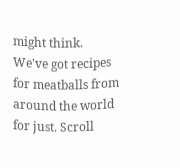might think. We've got recipes for meatballs from around the world for just. Scroll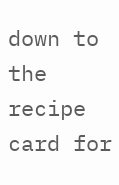down to the recipe card for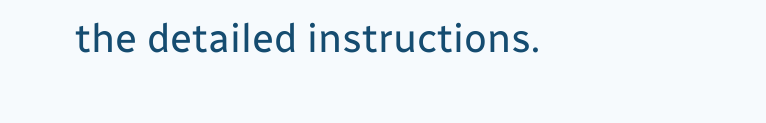the detailed instructions.